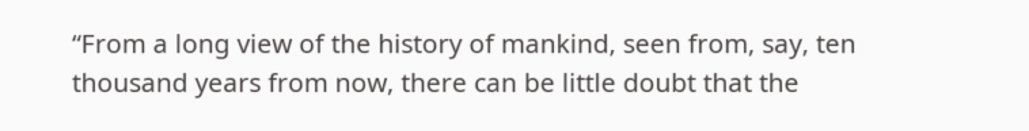“From a long view of the history of mankind, seen from, say, ten thousand years from now, there can be little doubt that the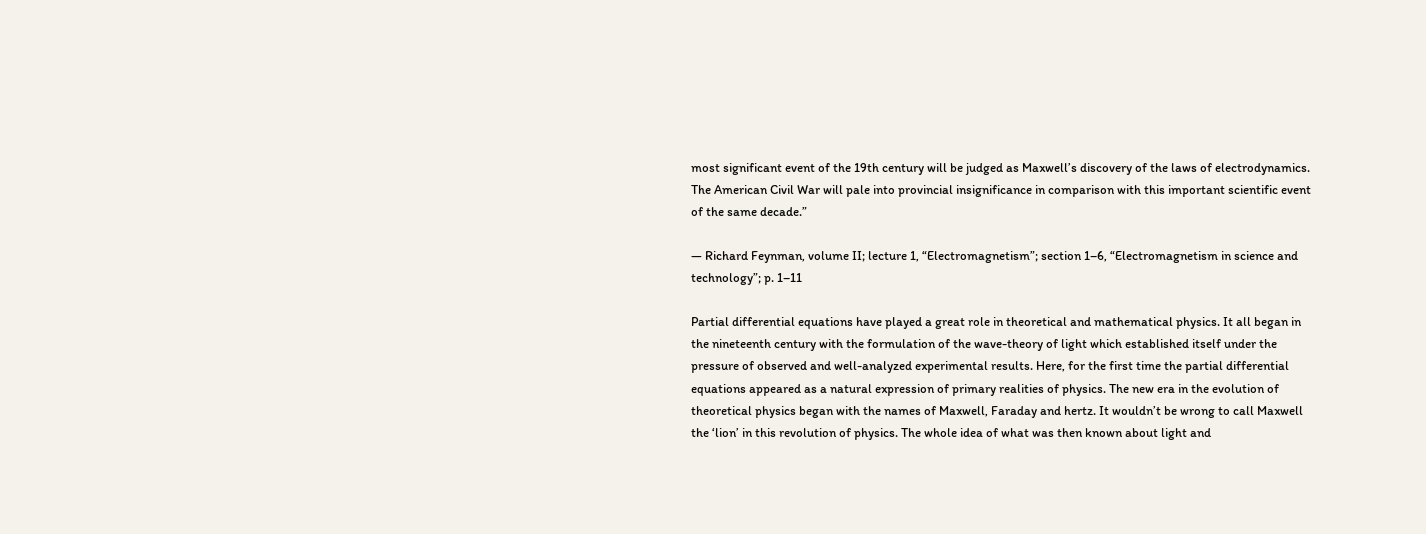most significant event of the 19th century will be judged as Maxwell’s discovery of the laws of electrodynamics. The American Civil War will pale into provincial insignificance in comparison with this important scientific event of the same decade.”

— Richard Feynman, volume II; lecture 1, “Electromagnetism”; section 1–6, “Electromagnetism in science and technology”; p. 1–11

Partial differential equations have played a great role in theoretical and mathematical physics. It all began in the nineteenth century with the formulation of the wave-theory of light which established itself under the pressure of observed and well-analyzed experimental results. Here, for the first time the partial differential equations appeared as a natural expression of primary realities of physics. The new era in the evolution of theoretical physics began with the names of Maxwell, Faraday and hertz. It wouldn’t be wrong to call Maxwell the ‘lion’ in this revolution of physics. The whole idea of what was then known about light and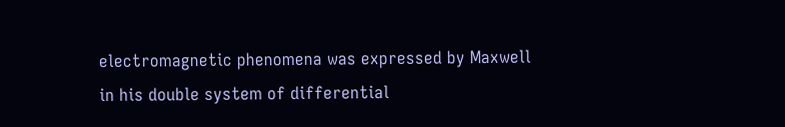electromagnetic phenomena was expressed by Maxwell in his double system of differential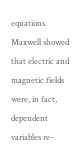equations. Maxwell showed that electric and magnetic fields were, in fact, dependent variables re-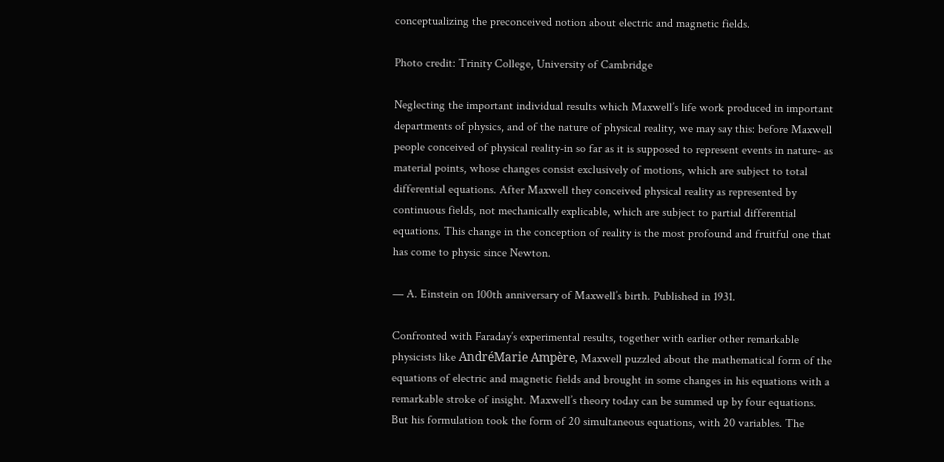conceptualizing the preconceived notion about electric and magnetic fields.

Photo credit: Trinity College, University of Cambridge

Neglecting the important individual results which Maxwell’s life work produced in important departments of physics, and of the nature of physical reality, we may say this: before Maxwell people conceived of physical reality-in so far as it is supposed to represent events in nature- as material points, whose changes consist exclusively of motions, which are subject to total differential equations. After Maxwell they conceived physical reality as represented by continuous fields, not mechanically explicable, which are subject to partial differential equations. This change in the conception of reality is the most profound and fruitful one that has come to physic since Newton.

— A. Einstein on 100th anniversary of Maxwell’s birth. Published in 1931.

Confronted with Faraday’s experimental results, together with earlier other remarkable physicists like AndréMarie Ampère, Maxwell puzzled about the mathematical form of the equations of electric and magnetic fields and brought in some changes in his equations with a remarkable stroke of insight. Maxwell’s theory today can be summed up by four equations. But his formulation took the form of 20 simultaneous equations, with 20 variables. The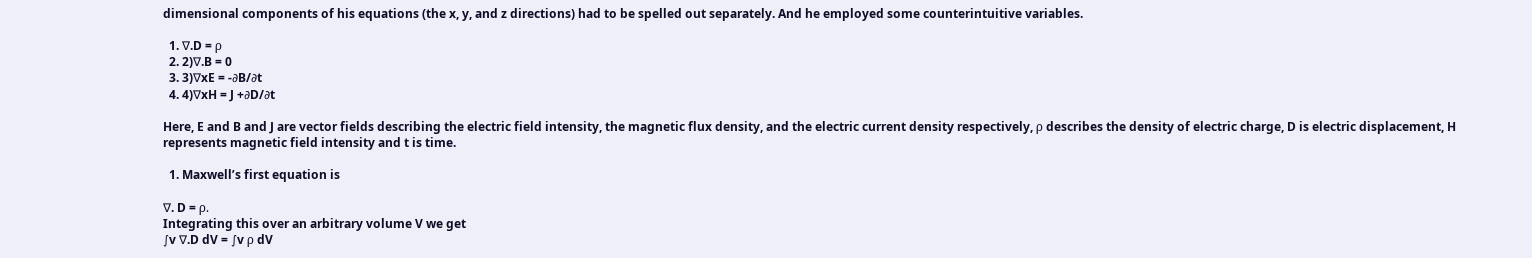dimensional components of his equations (the x, y, and z directions) had to be spelled out separately. And he employed some counterintuitive variables.

  1. ∇.D = ρ
  2. 2)∇.B = 0
  3. 3)∇xE = -∂B/∂t
  4. 4)∇xH = J +∂D/∂t

Here, E and B and J are vector fields describing the electric field intensity, the magnetic flux density, and the electric current density respectively, ρ describes the density of electric charge, D is electric displacement, H represents magnetic field intensity and t is time.

  1. Maxwell’s first equation is

∇. D = ρ.
Integrating this over an arbitrary volume V we get
∫v ∇.D dV = ∫v ρ dV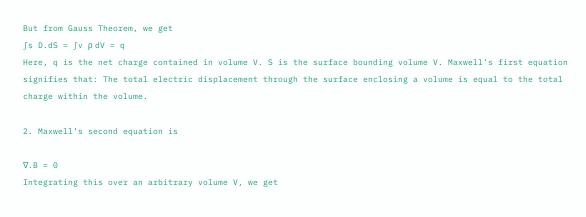But from Gauss Theorem, we get
∫s D.dS = ∫v ρ dV = q
Here, q is the net charge contained in volume V. S is the surface bounding volume V. Maxwell’s first equation signifies that: The total electric displacement through the surface enclosing a volume is equal to the total charge within the volume.

2. Maxwell’s second equation is

∇.B = 0
Integrating this over an arbitrary volume V, we get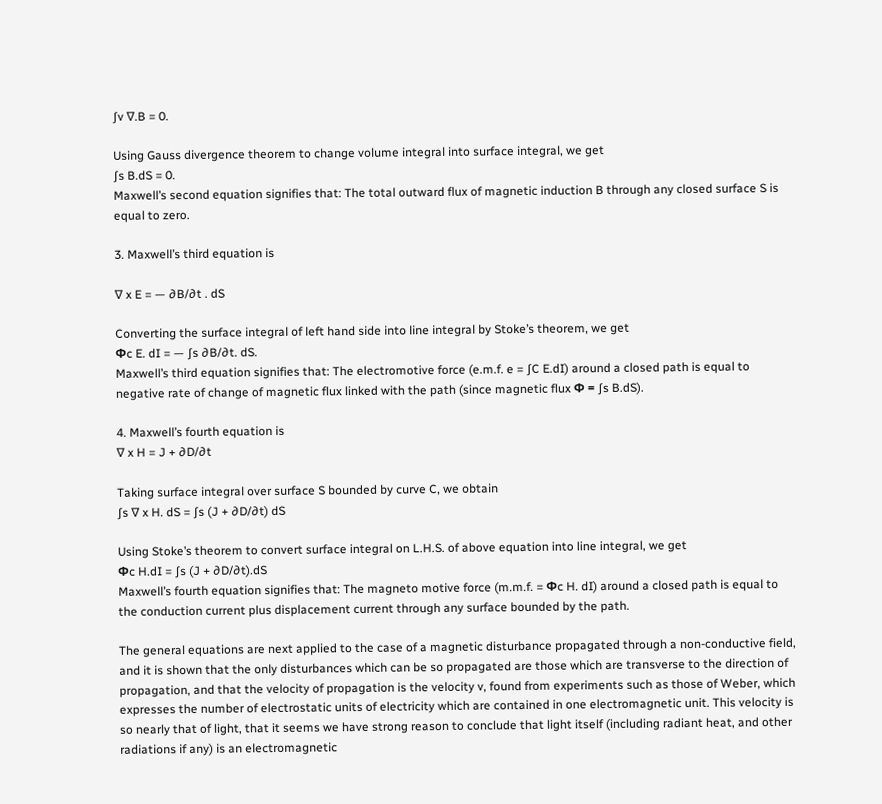∫v ∇.B = 0.

Using Gauss divergence theorem to change volume integral into surface integral, we get
∫s B.dS = 0.
Maxwell’s second equation signifies that: The total outward flux of magnetic induction B through any closed surface S is equal to zero.

3. Maxwell’s third equation is

∇ x E = — ∂B/∂t . dS

Converting the surface integral of left hand side into line integral by Stoke’s theorem, we get
Φc E. dI = — ∫s ∂B/∂t. dS.
Maxwell’s third equation signifies that: The electromotive force (e.m.f. e = ∫C E.dI) around a closed path is equal to negative rate of change of magnetic flux linked with the path (since magnetic flux Φ = ∫s B.dS).

4. Maxwell’s fourth equation is
∇ x H = J + ∂D/∂t

Taking surface integral over surface S bounded by curve C, we obtain
∫s ∇ x H. dS = ∫s (J + ∂D/∂t) dS

Using Stoke’s theorem to convert surface integral on L.H.S. of above equation into line integral, we get
Φc H.dI = ∫s (J + ∂D/∂t).dS
Maxwell’s fourth equation signifies that: The magneto motive force (m.m.f. = Φc H. dI) around a closed path is equal to the conduction current plus displacement current through any surface bounded by the path.

The general equations are next applied to the case of a magnetic disturbance propagated through a non-conductive field, and it is shown that the only disturbances which can be so propagated are those which are transverse to the direction of propagation, and that the velocity of propagation is the velocity v, found from experiments such as those of Weber, which expresses the number of electrostatic units of electricity which are contained in one electromagnetic unit. This velocity is so nearly that of light, that it seems we have strong reason to conclude that light itself (including radiant heat, and other radiations if any) is an electromagnetic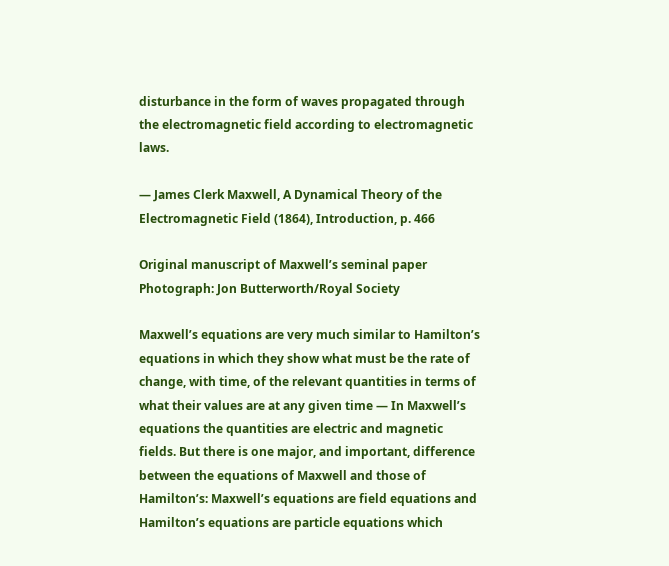disturbance in the form of waves propagated through the electromagnetic field according to electromagnetic laws.

— James Clerk Maxwell, A Dynamical Theory of the Electromagnetic Field (1864), Introduction, p. 466

Original manuscript of Maxwell’s seminal paper Photograph: Jon Butterworth/Royal Society

Maxwell’s equations are very much similar to Hamilton’s equations in which they show what must be the rate of change, with time, of the relevant quantities in terms of what their values are at any given time — In Maxwell’s equations the quantities are electric and magnetic fields. But there is one major, and important, difference between the equations of Maxwell and those of Hamilton’s: Maxwell’s equations are field equations and Hamilton’s equations are particle equations which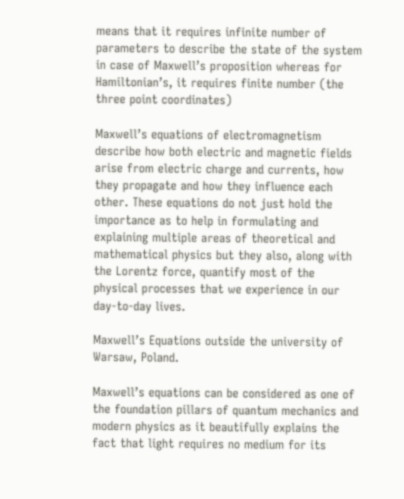means that it requires infinite number of parameters to describe the state of the system in case of Maxwell’s proposition whereas for Hamiltonian’s, it requires finite number (the three point coordinates)

Maxwell’s equations of electromagnetism describe how both electric and magnetic fields arise from electric charge and currents, how they propagate and how they influence each other. These equations do not just hold the importance as to help in formulating and explaining multiple areas of theoretical and mathematical physics but they also, along with the Lorentz force, quantify most of the physical processes that we experience in our day-to-day lives.

Maxwell’s Equations outside the university of Warsaw, Poland.

Maxwell’s equations can be considered as one of the foundation pillars of quantum mechanics and modern physics as it beautifully explains the fact that light requires no medium for its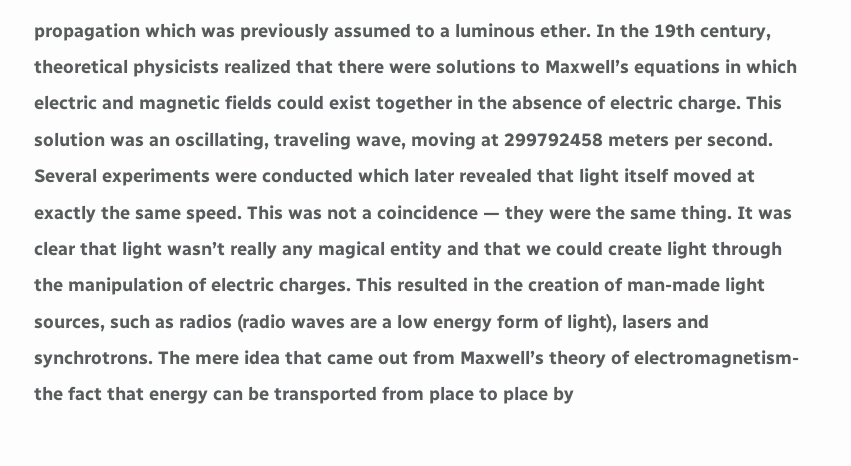propagation which was previously assumed to a luminous ether. In the 19th century, theoretical physicists realized that there were solutions to Maxwell’s equations in which electric and magnetic fields could exist together in the absence of electric charge. This solution was an oscillating, traveling wave, moving at 299792458 meters per second. Several experiments were conducted which later revealed that light itself moved at exactly the same speed. This was not a coincidence — they were the same thing. It was clear that light wasn’t really any magical entity and that we could create light through the manipulation of electric charges. This resulted in the creation of man-made light sources, such as radios (radio waves are a low energy form of light), lasers and synchrotrons. The mere idea that came out from Maxwell’s theory of electromagnetism- the fact that energy can be transported from place to place by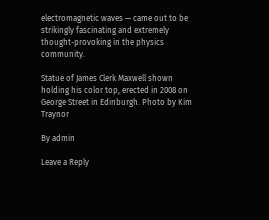electromagnetic waves — came out to be strikingly fascinating and extremely thought-provoking in the physics community.

Statue of James Clerk Maxwell shown holding his color top, erected in 2008 on George Street in Edinburgh. Photo by Kim Traynor

By admin

Leave a Reply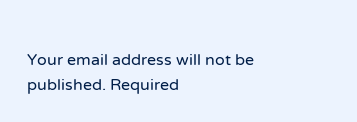Your email address will not be published. Required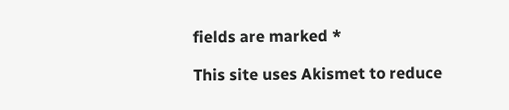fields are marked *

This site uses Akismet to reduce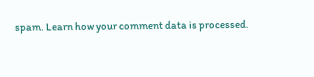spam. Learn how your comment data is processed.